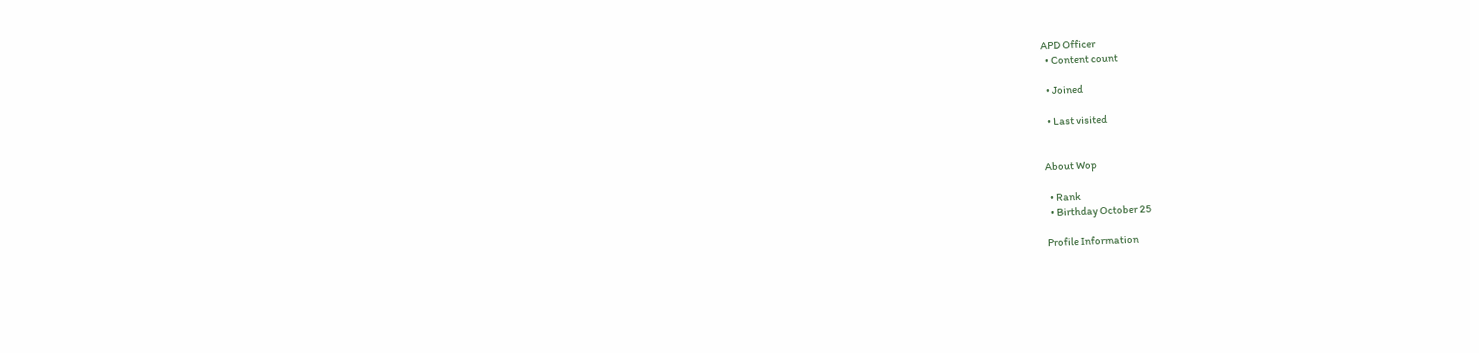APD Officer
  • Content count

  • Joined

  • Last visited


About Wop

  • Rank
  • Birthday October 25

Profile Information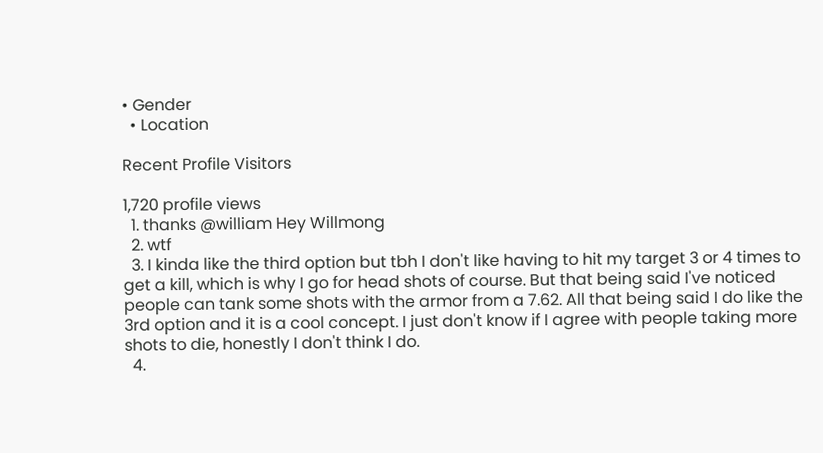• Gender
  • Location

Recent Profile Visitors

1,720 profile views
  1. thanks @william Hey Willmong
  2. wtf
  3. I kinda like the third option but tbh I don't like having to hit my target 3 or 4 times to get a kill, which is why I go for head shots of course. But that being said I've noticed people can tank some shots with the armor from a 7.62. All that being said I do like the 3rd option and it is a cool concept. I just don't know if I agree with people taking more shots to die, honestly I don't think I do.
  4.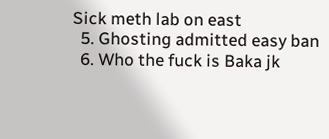Sick meth lab on east
  5. Ghosting admitted easy ban
  6. Who the fuck is Baka jk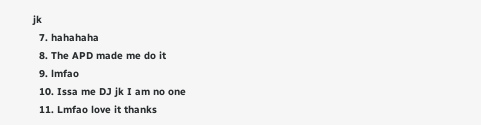jk
  7. hahahaha
  8. The APD made me do it
  9. lmfao
  10. Issa me DJ jk I am no one
  11. Lmfao love it thanks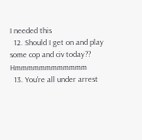I needed this
  12. Should I get on and play some cop and civ today?? Hmmmmmmmmmmmm
  13. You're all under arrest